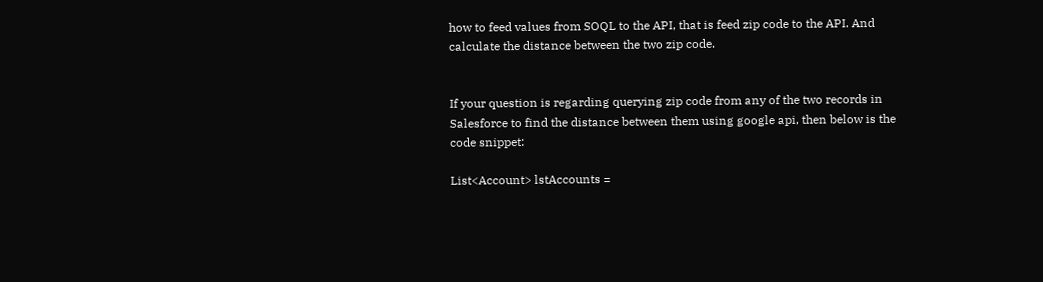how to feed values from SOQL to the API, that is feed zip code to the API. And calculate the distance between the two zip code.


If your question is regarding querying zip code from any of the two records in Salesforce to find the distance between them using google api, then below is the code snippet:

List<Account> lstAccounts =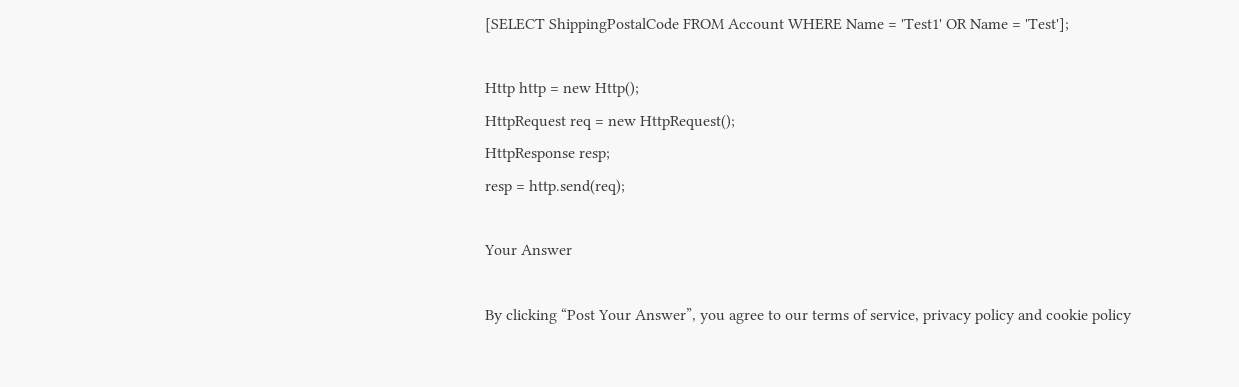[SELECT ShippingPostalCode FROM Account WHERE Name = 'Test1' OR Name = 'Test'];

Http http = new Http();
HttpRequest req = new HttpRequest();
HttpResponse resp;
resp = http.send(req);

Your Answer

By clicking “Post Your Answer”, you agree to our terms of service, privacy policy and cookie policy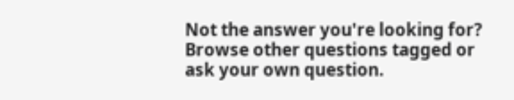Not the answer you're looking for? Browse other questions tagged or ask your own question.